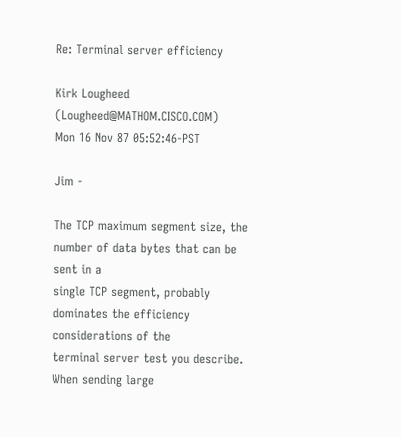Re: Terminal server efficiency

Kirk Lougheed (Lougheed@MATHOM.CISCO.COM)
Mon 16 Nov 87 05:52:46-PST

Jim -

The TCP maximum segment size, the number of data bytes that can be sent in a
single TCP segment, probably dominates the efficiency considerations of the
terminal server test you describe. When sending large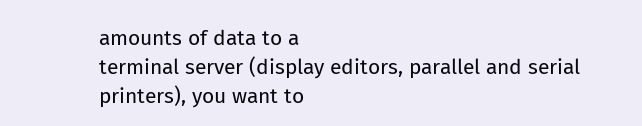amounts of data to a
terminal server (display editors, parallel and serial printers), you want to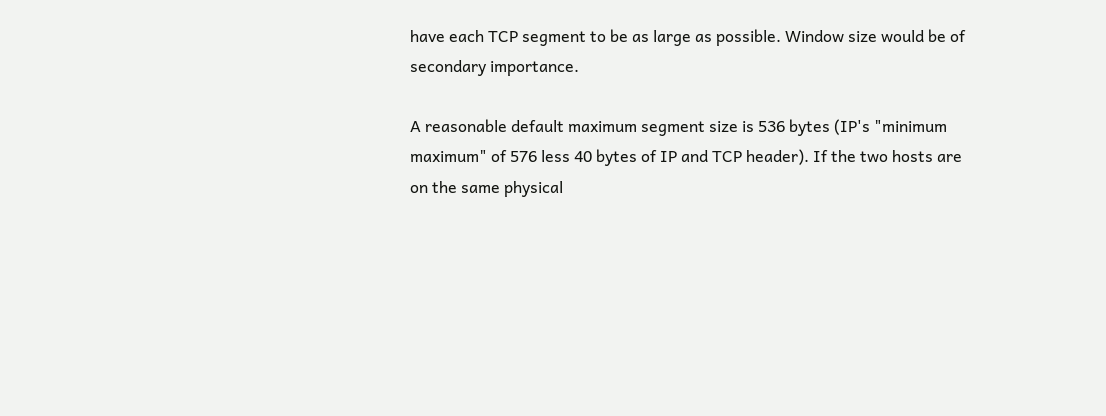have each TCP segment to be as large as possible. Window size would be of
secondary importance.

A reasonable default maximum segment size is 536 bytes (IP's "minimum
maximum" of 576 less 40 bytes of IP and TCP header). If the two hosts are
on the same physical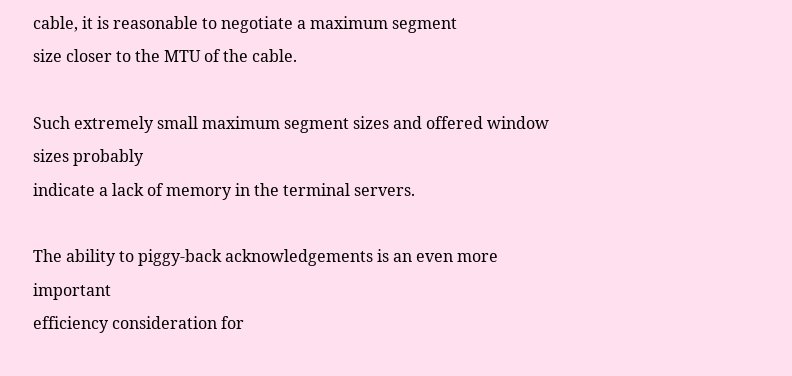cable, it is reasonable to negotiate a maximum segment
size closer to the MTU of the cable.

Such extremely small maximum segment sizes and offered window sizes probably
indicate a lack of memory in the terminal servers.

The ability to piggy-back acknowledgements is an even more important
efficiency consideration for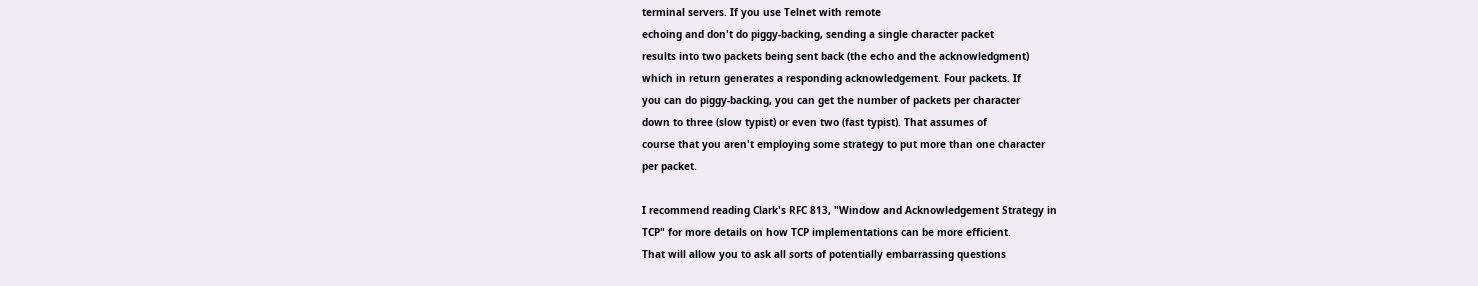terminal servers. If you use Telnet with remote
echoing and don't do piggy-backing, sending a single character packet
results into two packets being sent back (the echo and the acknowledgment)
which in return generates a responding acknowledgement. Four packets. If
you can do piggy-backing, you can get the number of packets per character
down to three (slow typist) or even two (fast typist). That assumes of
course that you aren't employing some strategy to put more than one character
per packet.

I recommend reading Clark's RFC 813, "Window and Acknowledgement Strategy in
TCP" for more details on how TCP implementations can be more efficient.
That will allow you to ask all sorts of potentially embarrassing questions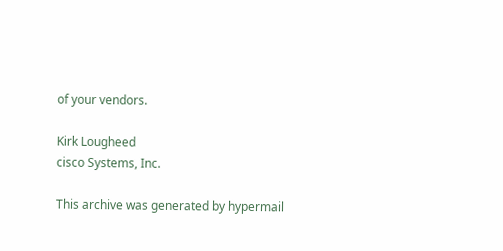of your vendors.

Kirk Lougheed
cisco Systems, Inc.

This archive was generated by hypermail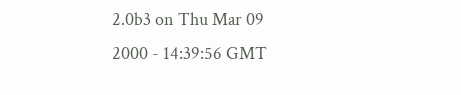2.0b3 on Thu Mar 09 2000 - 14:39:56 GMT